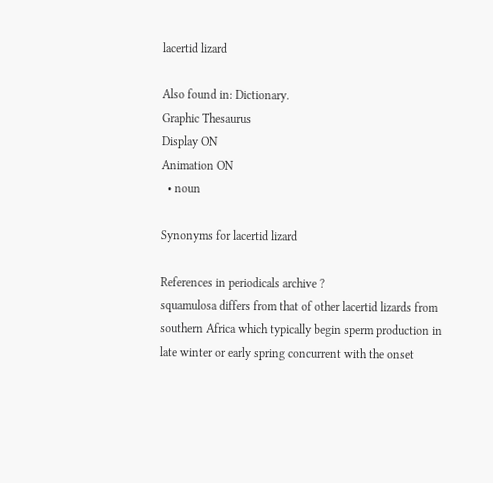lacertid lizard

Also found in: Dictionary.
Graphic Thesaurus
Display ON
Animation ON
  • noun

Synonyms for lacertid lizard

References in periodicals archive ?
squamulosa differs from that of other lacertid lizards from southern Africa which typically begin sperm production in late winter or early spring concurrent with the onset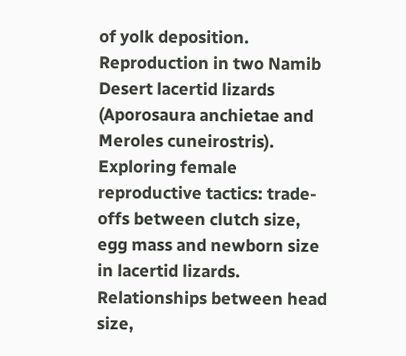of yolk deposition.
Reproduction in two Namib Desert lacertid lizards (Aporosaura anchietae and Meroles cuneirostris).
Exploring female reproductive tactics: trade-offs between clutch size, egg mass and newborn size in lacertid lizards.
Relationships between head size,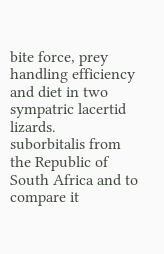bite force, prey handling efficiency and diet in two sympatric lacertid lizards.
suborbitalis from the Republic of South Africa and to compare it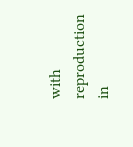with reproduction in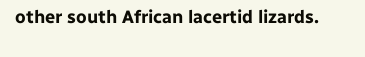other south African lacertid lizards.